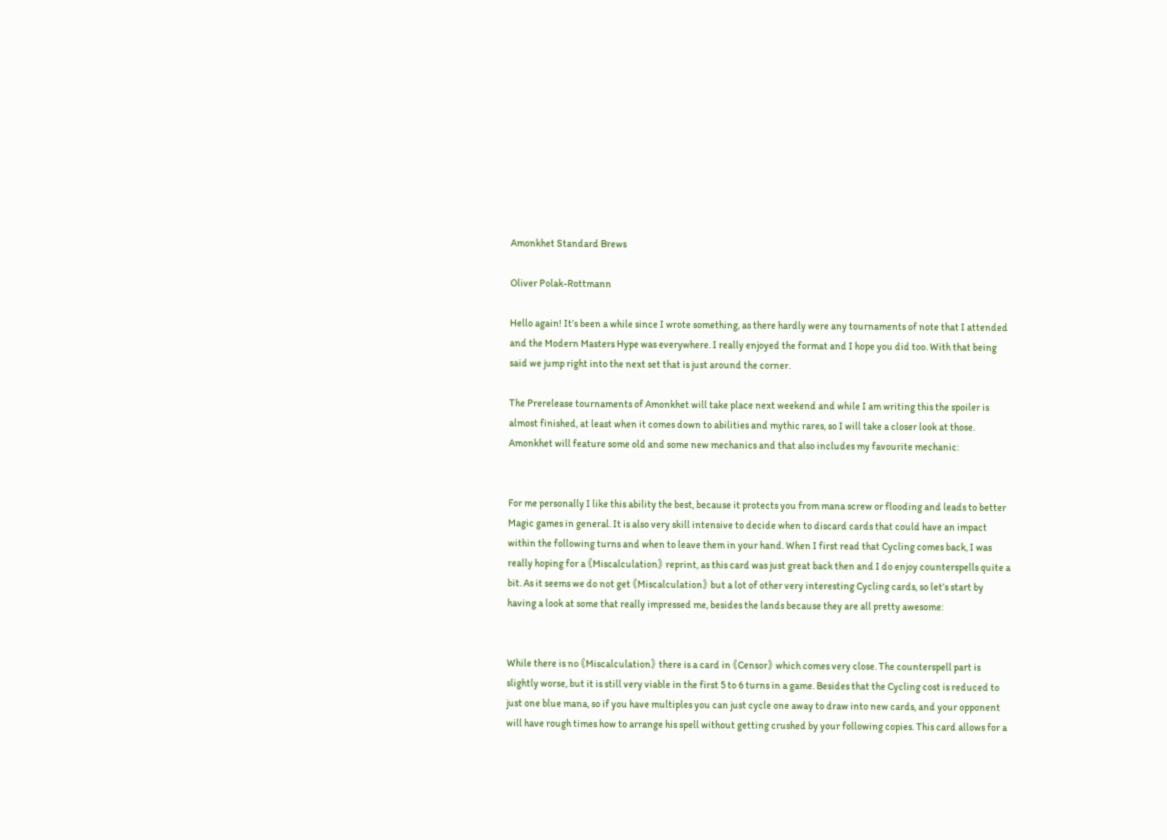Amonkhet Standard Brews

Oliver Polak-Rottmann

Hello again! It’s been a while since I wrote something, as there hardly were any tournaments of note that I attended and the Modern Masters Hype was everywhere. I really enjoyed the format and I hope you did too. With that being said we jump right into the next set that is just around the corner.

The Prerelease tournaments of Amonkhet will take place next weekend and while I am writing this the spoiler is almost finished, at least when it comes down to abilities and mythic rares, so I will take a closer look at those. Amonkhet will feature some old and some new mechanics and that also includes my favourite mechanic:


For me personally I like this ability the best, because it protects you from mana screw or flooding and leads to better Magic games in general. It is also very skill intensive to decide when to discard cards that could have an impact within the following turns and when to leave them in your hand. When I first read that Cycling comes back, I was really hoping for a 《Miscalculation》 reprint, as this card was just great back then and I do enjoy counterspells quite a bit. As it seems we do not get 《Miscalculation》 but a lot of other very interesting Cycling cards, so let’s start by having a look at some that really impressed me, besides the lands because they are all pretty awesome:


While there is no 《Miscalculation》 there is a card in 《Censor》 which comes very close. The counterspell part is slightly worse, but it is still very viable in the first 5 to 6 turns in a game. Besides that the Cycling cost is reduced to just one blue mana, so if you have multiples you can just cycle one away to draw into new cards, and your opponent will have rough times how to arrange his spell without getting crushed by your following copies. This card allows for a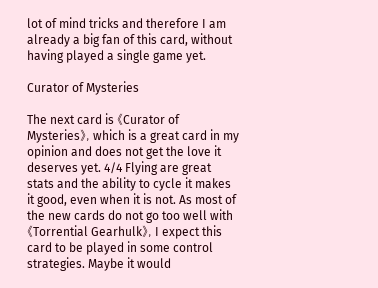lot of mind tricks and therefore I am already a big fan of this card, without having played a single game yet.

Curator of Mysteries

The next card is 《Curator of Mysteries》, which is a great card in my opinion and does not get the love it deserves yet. 4/4 Flying are great stats and the ability to cycle it makes it good, even when it is not. As most of the new cards do not go too well with 《Torrential Gearhulk》, I expect this card to be played in some control strategies. Maybe it would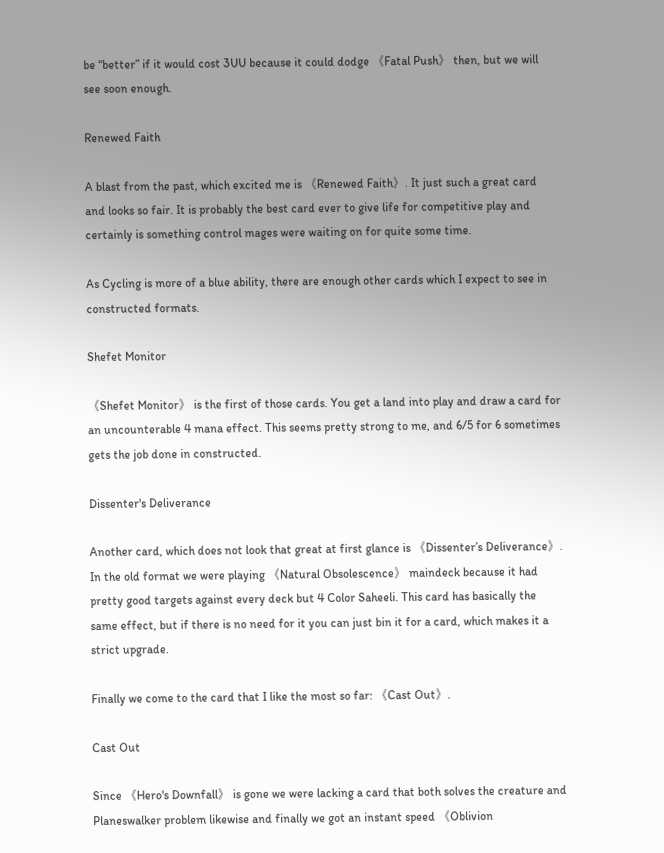be “better” if it would cost 3UU because it could dodge 《Fatal Push》 then, but we will see soon enough.

Renewed Faith

A blast from the past, which excited me is 《Renewed Faith》. It just such a great card and looks so fair. It is probably the best card ever to give life for competitive play and certainly is something control mages were waiting on for quite some time.

As Cycling is more of a blue ability, there are enough other cards which I expect to see in constructed formats.

Shefet Monitor

《Shefet Monitor》 is the first of those cards. You get a land into play and draw a card for an uncounterable 4 mana effect. This seems pretty strong to me, and 6/5 for 6 sometimes gets the job done in constructed.

Dissenter's Deliverance

Another card, which does not look that great at first glance is 《Dissenter’s Deliverance》. In the old format we were playing 《Natural Obsolescence》 maindeck because it had pretty good targets against every deck but 4 Color Saheeli. This card has basically the same effect, but if there is no need for it you can just bin it for a card, which makes it a strict upgrade.

Finally we come to the card that I like the most so far: 《Cast Out》.

Cast Out

Since 《Hero's Downfall》 is gone we were lacking a card that both solves the creature and Planeswalker problem likewise and finally we got an instant speed 《Oblivion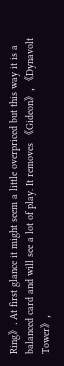Ring》. At first glance it might seem a little overpriced but this way it is a balanced card and will see a lot of play. It removes 《Gideon》, 《Dynavolt Tower》,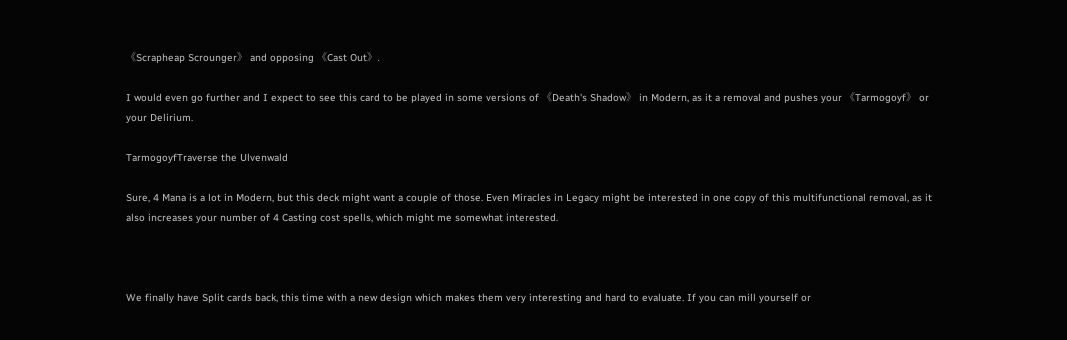《Scrapheap Scrounger》 and opposing 《Cast Out》.

I would even go further and I expect to see this card to be played in some versions of 《Death's Shadow》 in Modern, as it a removal and pushes your 《Tarmogoyf》 or your Delirium.

TarmogoyfTraverse the Ulvenwald

Sure, 4 Mana is a lot in Modern, but this deck might want a couple of those. Even Miracles in Legacy might be interested in one copy of this multifunctional removal, as it also increases your number of 4 Casting cost spells, which might me somewhat interested.



We finally have Split cards back, this time with a new design which makes them very interesting and hard to evaluate. If you can mill yourself or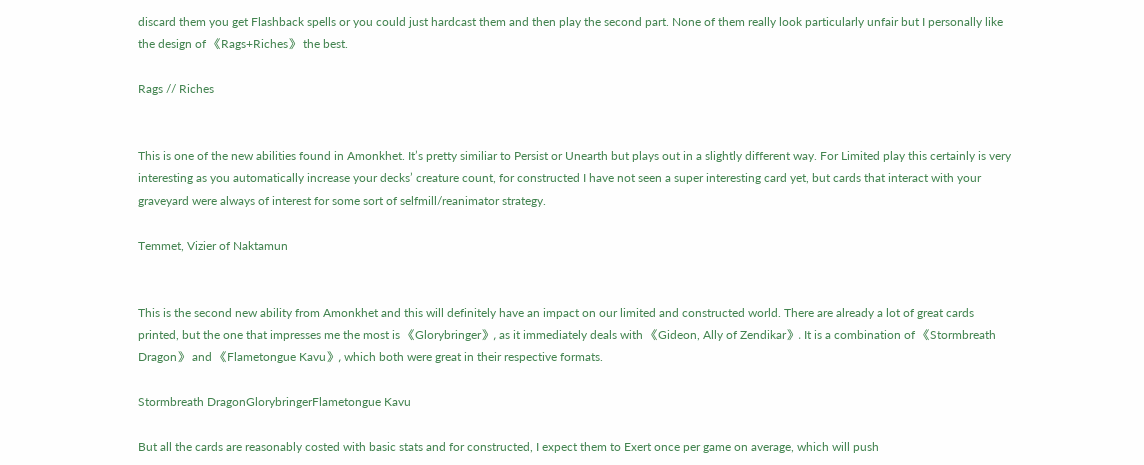discard them you get Flashback spells or you could just hardcast them and then play the second part. None of them really look particularly unfair but I personally like the design of 《Rags+Riches》 the best.

Rags // Riches


This is one of the new abilities found in Amonkhet. It’s pretty similiar to Persist or Unearth but plays out in a slightly different way. For Limited play this certainly is very interesting as you automatically increase your decks’ creature count, for constructed I have not seen a super interesting card yet, but cards that interact with your graveyard were always of interest for some sort of selfmill/reanimator strategy.

Temmet, Vizier of Naktamun


This is the second new ability from Amonkhet and this will definitely have an impact on our limited and constructed world. There are already a lot of great cards printed, but the one that impresses me the most is 《Glorybringer》, as it immediately deals with 《Gideon, Ally of Zendikar》. It is a combination of 《Stormbreath Dragon》 and 《Flametongue Kavu》, which both were great in their respective formats.

Stormbreath DragonGlorybringerFlametongue Kavu

But all the cards are reasonably costed with basic stats and for constructed, I expect them to Exert once per game on average, which will push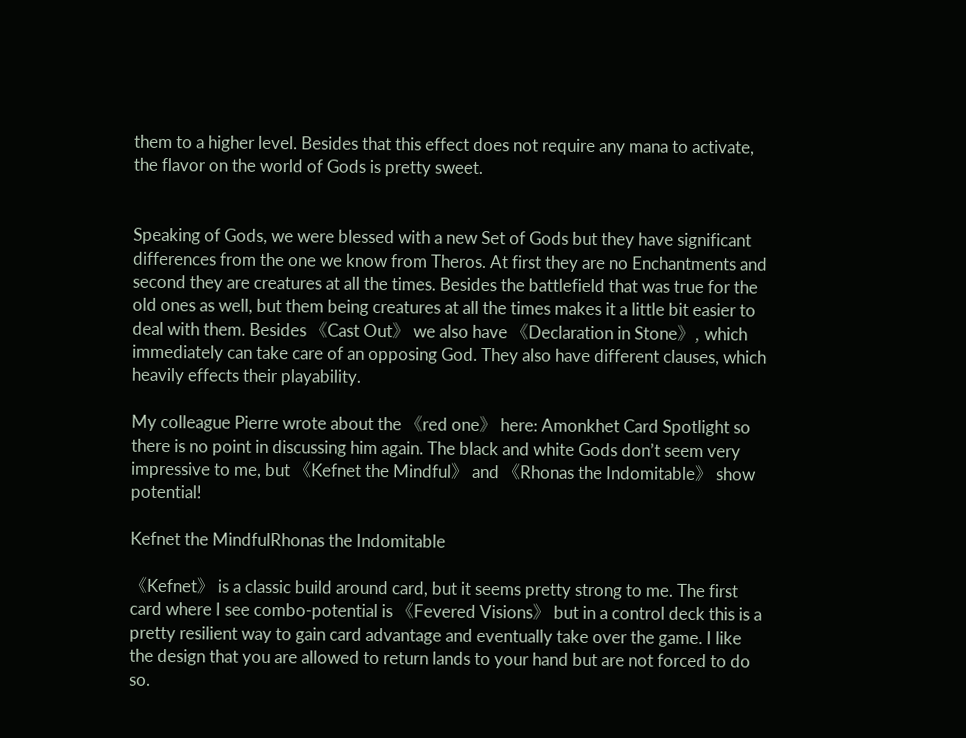them to a higher level. Besides that this effect does not require any mana to activate, the flavor on the world of Gods is pretty sweet.


Speaking of Gods, we were blessed with a new Set of Gods but they have significant differences from the one we know from Theros. At first they are no Enchantments and second they are creatures at all the times. Besides the battlefield that was true for the old ones as well, but them being creatures at all the times makes it a little bit easier to deal with them. Besides 《Cast Out》 we also have 《Declaration in Stone》, which immediately can take care of an opposing God. They also have different clauses, which heavily effects their playability.

My colleague Pierre wrote about the 《red one》 here: Amonkhet Card Spotlight so there is no point in discussing him again. The black and white Gods don’t seem very impressive to me, but 《Kefnet the Mindful》 and 《Rhonas the Indomitable》 show potential!

Kefnet the MindfulRhonas the Indomitable

《Kefnet》 is a classic build around card, but it seems pretty strong to me. The first card where I see combo-potential is 《Fevered Visions》 but in a control deck this is a pretty resilient way to gain card advantage and eventually take over the game. I like the design that you are allowed to return lands to your hand but are not forced to do so.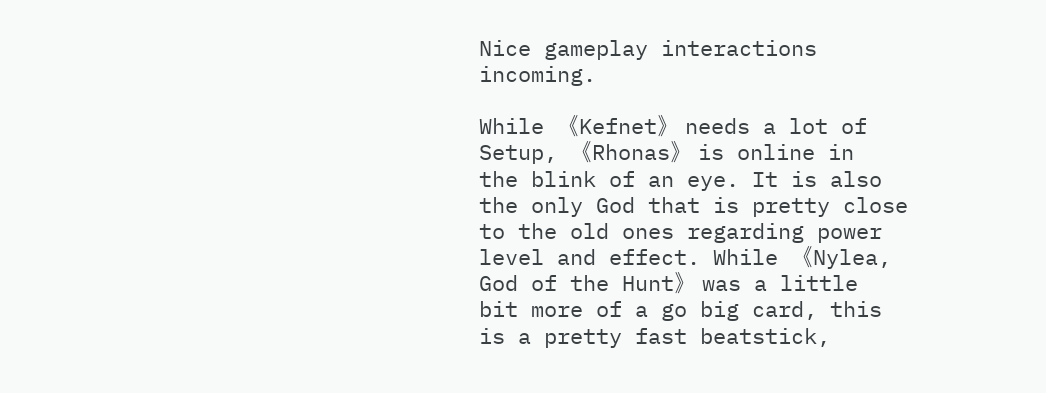Nice gameplay interactions incoming.

While 《Kefnet》 needs a lot of Setup, 《Rhonas》 is online in the blink of an eye. It is also the only God that is pretty close to the old ones regarding power level and effect. While 《Nylea, God of the Hunt》 was a little bit more of a go big card, this is a pretty fast beatstick,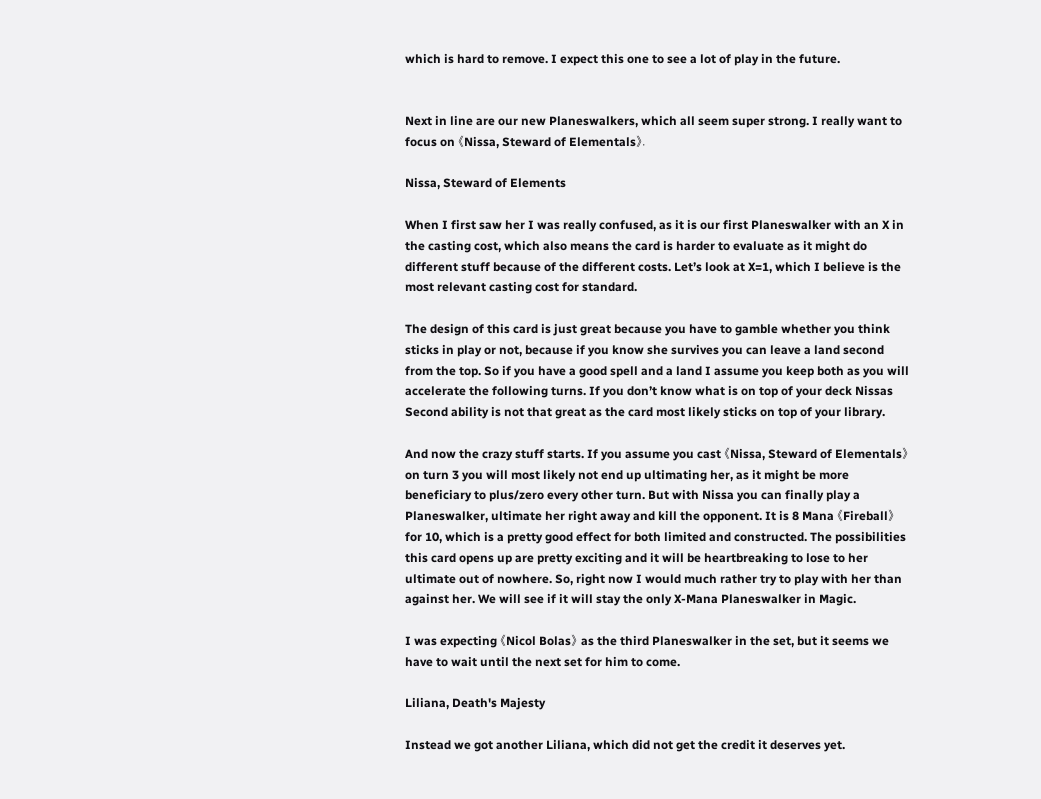which is hard to remove. I expect this one to see a lot of play in the future.


Next in line are our new Planeswalkers, which all seem super strong. I really want to focus on 《Nissa, Steward of Elementals》.

Nissa, Steward of Elements

When I first saw her I was really confused, as it is our first Planeswalker with an X in the casting cost, which also means the card is harder to evaluate as it might do different stuff because of the different costs. Let’s look at X=1, which I believe is the most relevant casting cost for standard.

The design of this card is just great because you have to gamble whether you think sticks in play or not, because if you know she survives you can leave a land second from the top. So if you have a good spell and a land I assume you keep both as you will accelerate the following turns. If you don’t know what is on top of your deck Nissas Second ability is not that great as the card most likely sticks on top of your library.

And now the crazy stuff starts. If you assume you cast 《Nissa, Steward of Elementals》 on turn 3 you will most likely not end up ultimating her, as it might be more beneficiary to plus/zero every other turn. But with Nissa you can finally play a Planeswalker, ultimate her right away and kill the opponent. It is 8 Mana 《Fireball》 for 10, which is a pretty good effect for both limited and constructed. The possibilities this card opens up are pretty exciting and it will be heartbreaking to lose to her ultimate out of nowhere. So, right now I would much rather try to play with her than against her. We will see if it will stay the only X-Mana Planeswalker in Magic.

I was expecting 《Nicol Bolas》 as the third Planeswalker in the set, but it seems we have to wait until the next set for him to come.

Liliana, Death's Majesty

Instead we got another Liliana, which did not get the credit it deserves yet.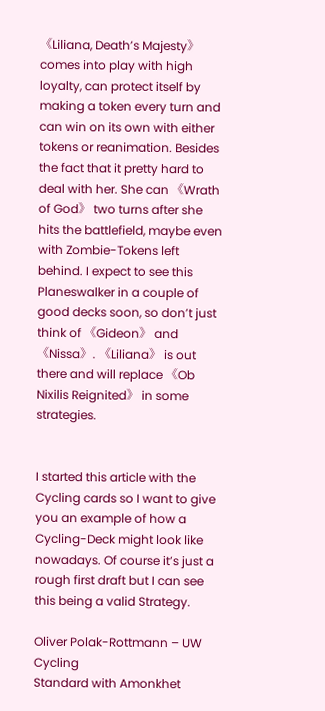《Liliana, Death’s Majesty》 comes into play with high loyalty, can protect itself by making a token every turn and can win on its own with either tokens or reanimation. Besides the fact that it pretty hard to deal with her. She can 《Wrath of God》 two turns after she hits the battlefield, maybe even with Zombie-Tokens left behind. I expect to see this Planeswalker in a couple of good decks soon, so don’t just think of 《Gideon》 and 《Nissa》. 《Liliana》 is out there and will replace 《Ob Nixilis Reignited》 in some strategies.


I started this article with the Cycling cards so I want to give you an example of how a Cycling-Deck might look like nowadays. Of course it’s just a rough first draft but I can see this being a valid Strategy.

Oliver Polak-Rottmann – UW Cycling
Standard with Amonkhet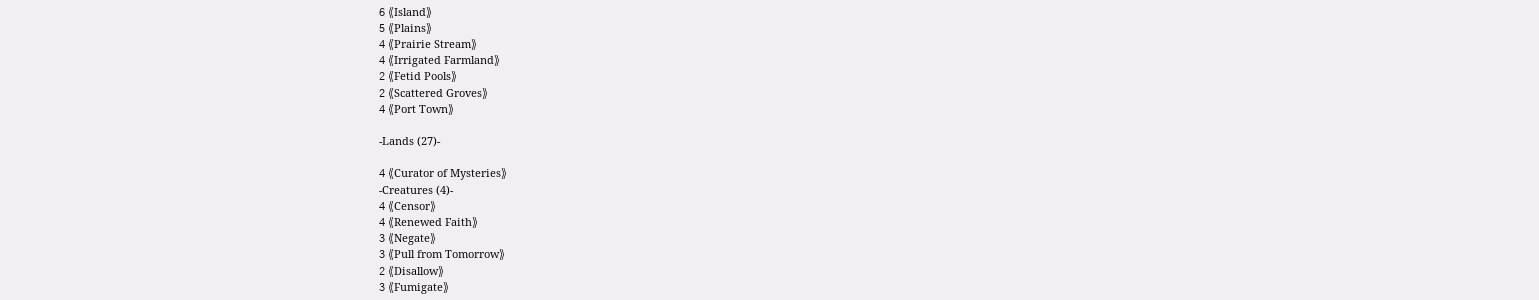6 《Island》
5 《Plains》
4 《Prairie Stream》
4 《Irrigated Farmland》
2 《Fetid Pools》
2 《Scattered Groves》
4 《Port Town》

-Lands (27)-

4 《Curator of Mysteries》
-Creatures (4)-
4 《Censor》
4 《Renewed Faith》
3 《Negate》
3 《Pull from Tomorrow》
2 《Disallow》
3 《Fumigate》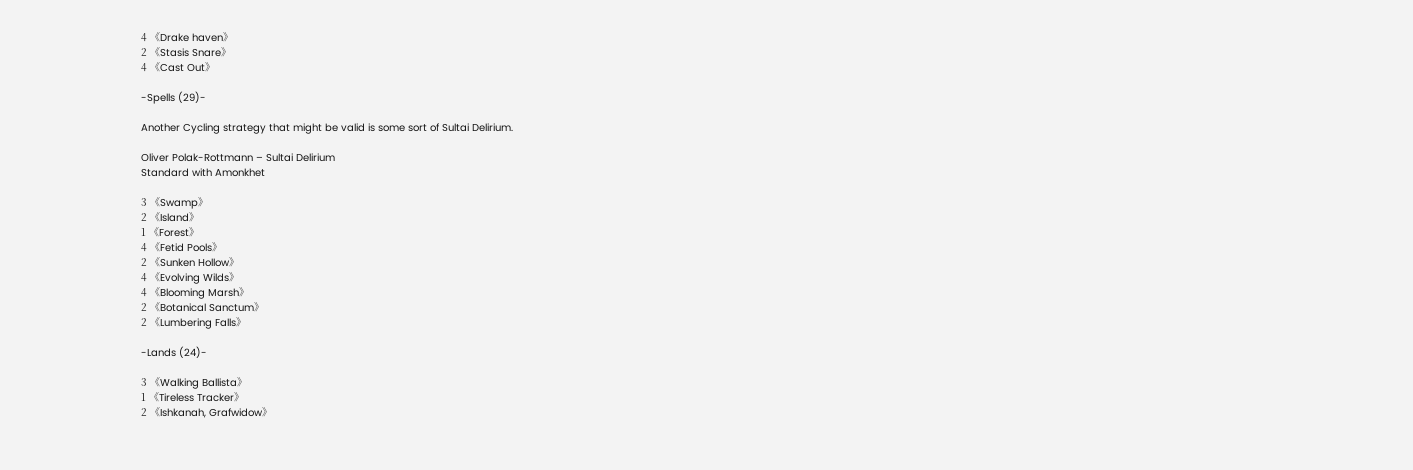4 《Drake haven》
2 《Stasis Snare》
4 《Cast Out》

-Spells (29)-

Another Cycling strategy that might be valid is some sort of Sultai Delirium.

Oliver Polak-Rottmann – Sultai Delirium
Standard with Amonkhet

3 《Swamp》
2 《Island》
1 《Forest》
4 《Fetid Pools》
2 《Sunken Hollow》
4 《Evolving Wilds》
4 《Blooming Marsh》
2 《Botanical Sanctum》
2 《Lumbering Falls》

-Lands (24)-

3 《Walking Ballista》
1 《Tireless Tracker》
2 《Ishkanah, Grafwidow》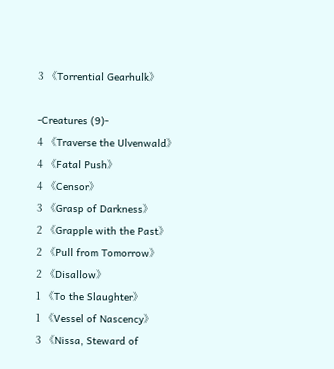3 《Torrential Gearhulk》

-Creatures (9)-
4 《Traverse the Ulvenwald》
4 《Fatal Push》
4 《Censor》
3 《Grasp of Darkness》
2 《Grapple with the Past》
2 《Pull from Tomorrow》
2 《Disallow》
1 《To the Slaughter》
1 《Vessel of Nascency》
3 《Nissa, Steward of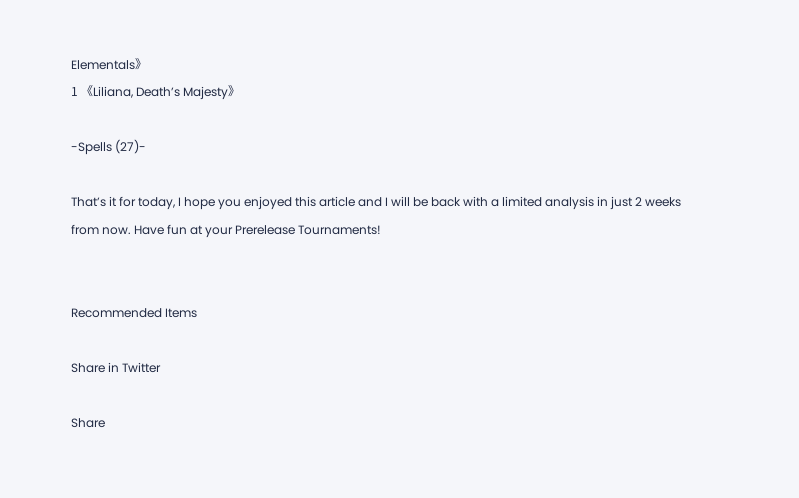Elementals》
1 《Liliana, Death’s Majesty》

-Spells (27)-

That’s it for today, I hope you enjoyed this article and I will be back with a limited analysis in just 2 weeks from now. Have fun at your Prerelease Tournaments!


Recommended Items

Share in Twitter

Share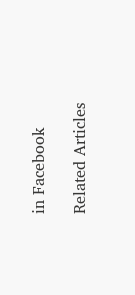in Facebook

Related Articles